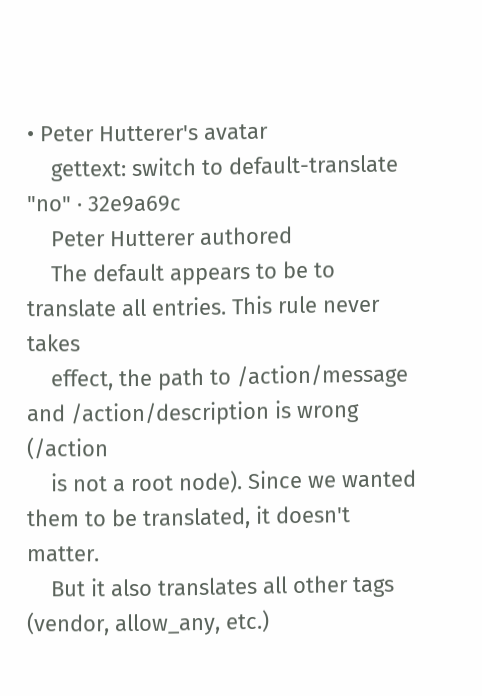• Peter Hutterer's avatar
    gettext: switch to default-translate "no" · 32e9a69c
    Peter Hutterer authored
    The default appears to be to translate all entries. This rule never takes
    effect, the path to /action/message and /action/description is wrong (/action
    is not a root node). Since we wanted them to be translated, it doesn't matter.
    But it also translates all other tags (vendor, allow_any, etc.)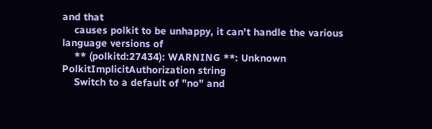and that
    causes polkit to be unhappy, it can't handle the various language versions of
    ** (polkitd:27434): WARNING **: Unknown PolkitImplicitAuthorization string
    Switch to a default of "no" and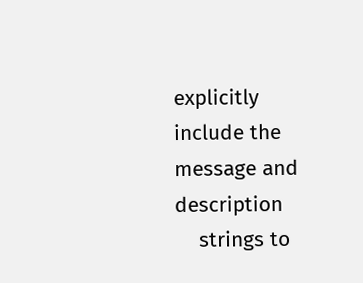explicitly include the message and description
    strings to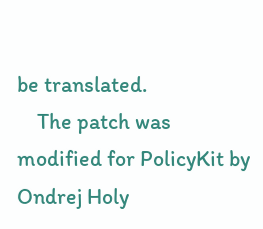be translated.
    The patch was modified for PolicyKit by Ondrej Holy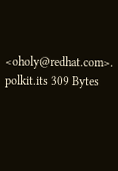<oholy@redhat.com>.
polkit.its 309 Bytes